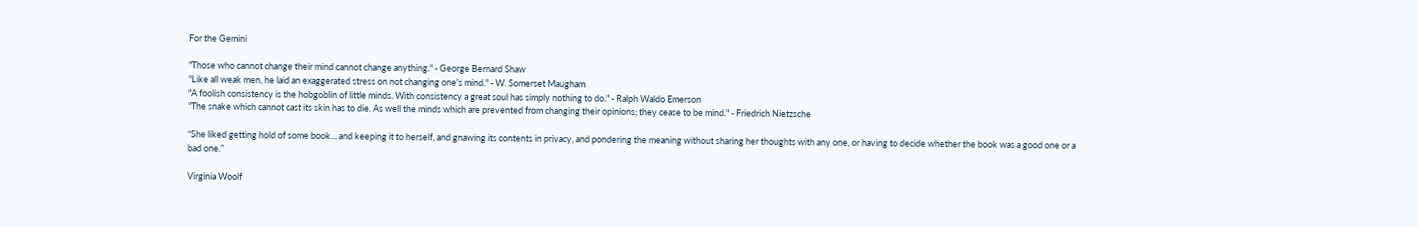For the Gemini

"Those who cannot change their mind cannot change anything." - George Bernard Shaw
"Like all weak men, he laid an exaggerated stress on not changing one's mind." - W. Somerset Maugham
"A foolish consistency is the hobgoblin of little minds. With consistency a great soul has simply nothing to do." - Ralph Waldo Emerson
"The snake which cannot cast its skin has to die. As well the minds which are prevented from changing their opinions; they cease to be mind." - Friedrich Nietzsche

“She liked getting hold of some book... and keeping it to herself, and gnawing its contents in privacy, and pondering the meaning without sharing her thoughts with any one, or having to decide whether the book was a good one or a bad one.”

Virginia Woolf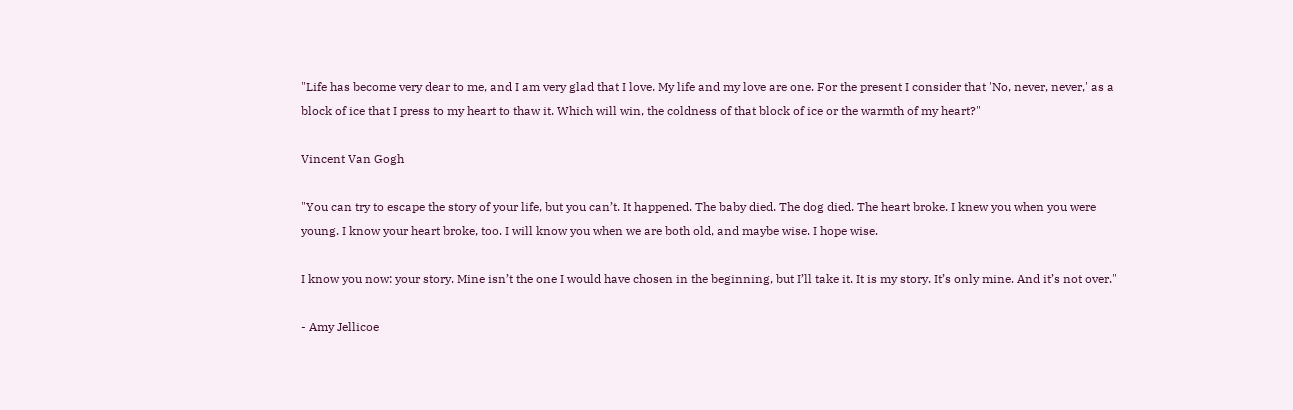"Life has become very dear to me, and I am very glad that I love. My life and my love are one. For the present I consider that 'No, never, never,' as a block of ice that I press to my heart to thaw it. Which will win, the coldness of that block of ice or the warmth of my heart?"

Vincent Van Gogh

"You can try to escape the story of your life, but you can’t. It happened. The baby died. The dog died. The heart broke. I knew you when you were young. I know your heart broke, too. I will know you when we are both old, and maybe wise. I hope wise.

I know you now: your story. Mine isn’t the one I would have chosen in the beginning, but I’ll take it. It is my story. It’s only mine. And it’s not over."

- Amy Jellicoe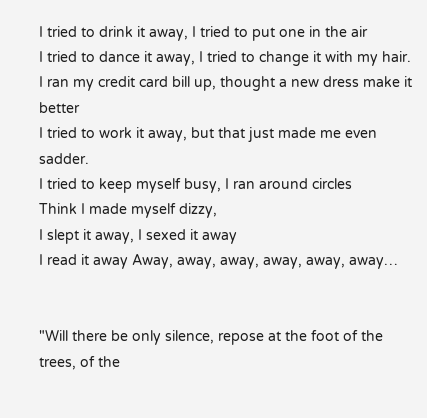I tried to drink it away, I tried to put one in the air
I tried to dance it away, I tried to change it with my hair.
I ran my credit card bill up, thought a new dress make it better
I tried to work it away, but that just made me even sadder.
I tried to keep myself busy, I ran around circles
Think I made myself dizzy,
I slept it away, I sexed it away
I read it away Away, away, away, away, away, away…


"Will there be only silence, repose at the foot of the trees, of the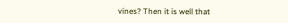vines? Then it is well that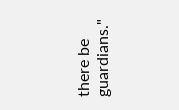there be guardians."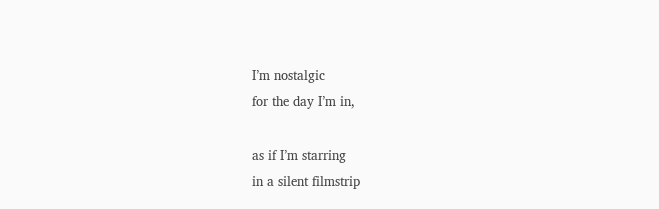I’m nostalgic
for the day I’m in,

as if I’m starring
in a silent filmstrip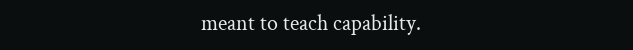meant to teach capability.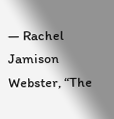— Rachel Jamison Webster, “The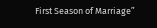First Season of Marriage”